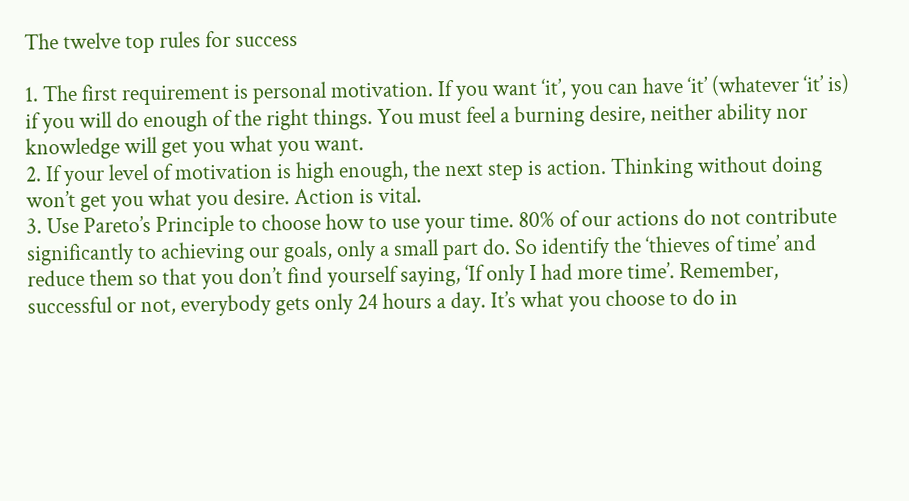The twelve top rules for success

1. The first requirement is personal motivation. If you want ‘it’, you can have ‘it’ (whatever ‘it’ is) if you will do enough of the right things. You must feel a burning desire, neither ability nor knowledge will get you what you want.
2. If your level of motivation is high enough, the next step is action. Thinking without doing won’t get you what you desire. Action is vital.
3. Use Pareto’s Principle to choose how to use your time. 80% of our actions do not contribute significantly to achieving our goals, only a small part do. So identify the ‘thieves of time’ and reduce them so that you don’t find yourself saying, ‘If only I had more time’. Remember, successful or not, everybody gets only 24 hours a day. It’s what you choose to do in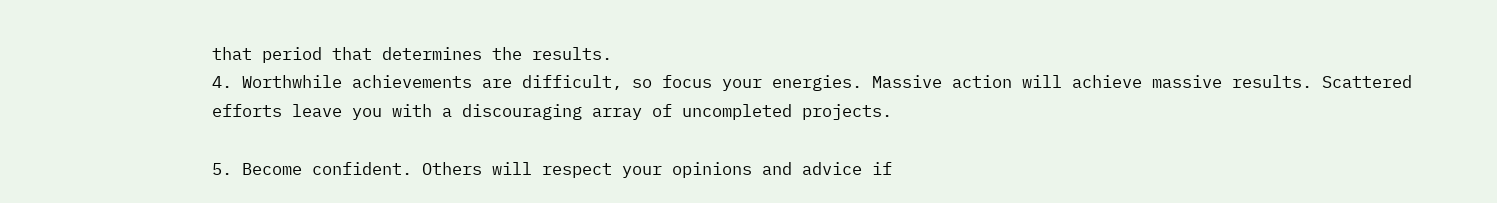that period that determines the results.
4. Worthwhile achievements are difficult, so focus your energies. Massive action will achieve massive results. Scattered efforts leave you with a discouraging array of uncompleted projects.

5. Become confident. Others will respect your opinions and advice if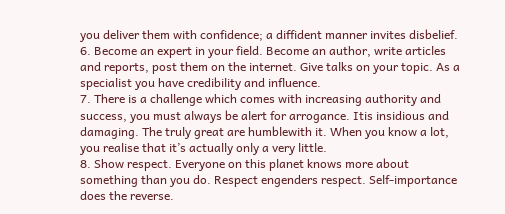you deliver them with confidence; a diffident manner invites disbelief.
6. Become an expert in your field. Become an author, write articles and reports, post them on the internet. Give talks on your topic. As a specialist you have credibility and influence.
7. There is a challenge which comes with increasing authority and success, you must always be alert for arrogance. Itis insidious and damaging. The truly great are humblewith it. When you know a lot, you realise that it’s actually only a very little.
8. Show respect. Everyone on this planet knows more about something than you do. Respect engenders respect. Self-importance does the reverse.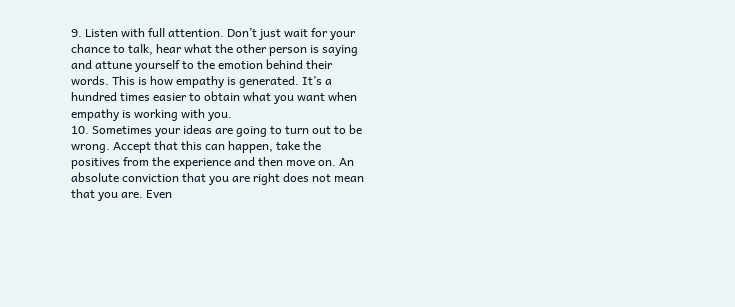9. Listen with full attention. Don’t just wait for your chance to talk, hear what the other person is saying and attune yourself to the emotion behind their words. This is how empathy is generated. It’s a hundred times easier to obtain what you want when empathy is working with you.
10. Sometimes your ideas are going to turn out to be wrong. Accept that this can happen, take the positives from the experience and then move on. An absolute conviction that you are right does not mean that you are. Even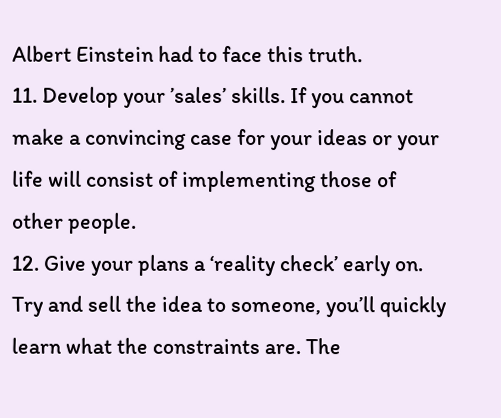Albert Einstein had to face this truth.
11. Develop your ’sales’ skills. If you cannot make a convincing case for your ideas or your life will consist of implementing those of other people.
12. Give your plans a ‘reality check’ early on. Try and sell the idea to someone, you’ll quickly learn what the constraints are. The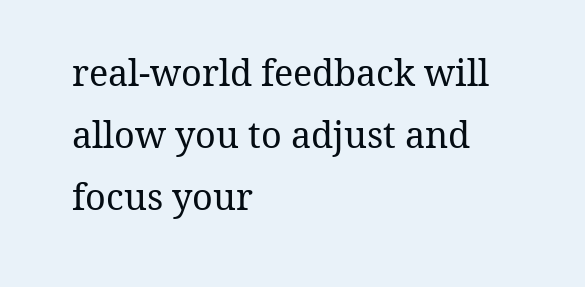real-world feedback will allow you to adjust and focus your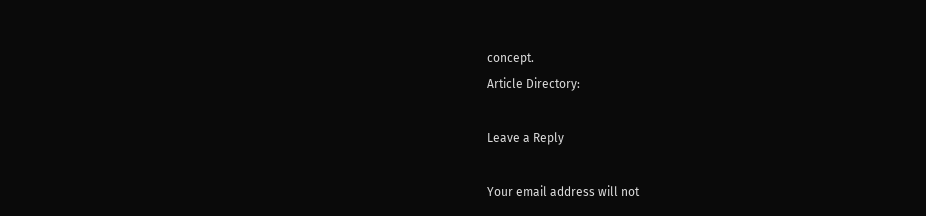concept.
Article Directory:

Leave a Reply

Your email address will not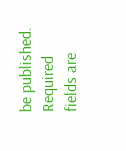be published. Required fields are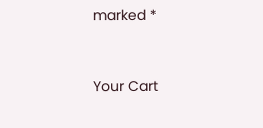marked *


Your Cart